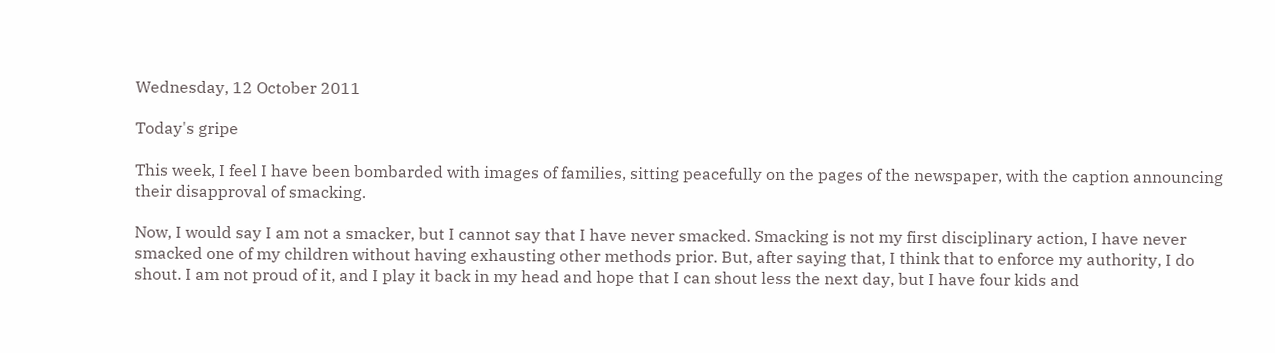Wednesday, 12 October 2011

Today's gripe

This week, I feel I have been bombarded with images of families, sitting peacefully on the pages of the newspaper, with the caption announcing their disapproval of smacking.

Now, I would say I am not a smacker, but I cannot say that I have never smacked. Smacking is not my first disciplinary action, I have never smacked one of my children without having exhausting other methods prior. But, after saying that, I think that to enforce my authority, I do shout. I am not proud of it, and I play it back in my head and hope that I can shout less the next day, but I have four kids and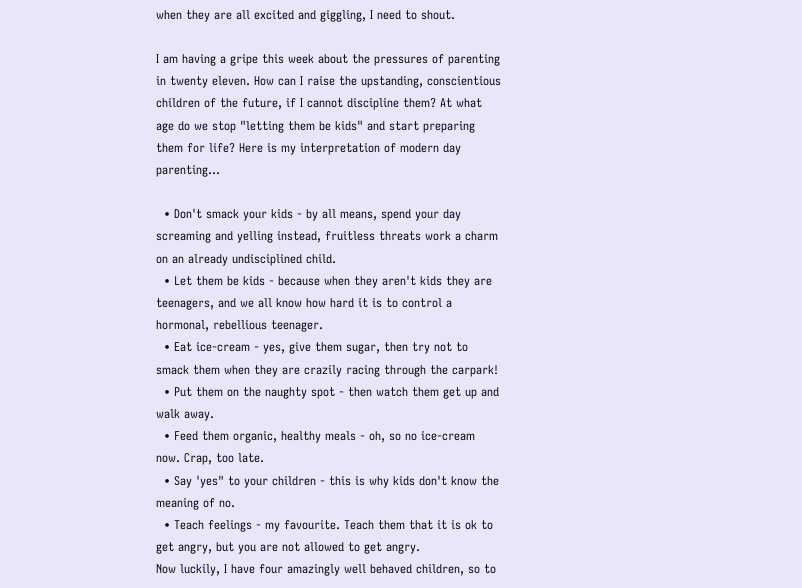when they are all excited and giggling, I need to shout.

I am having a gripe this week about the pressures of parenting in twenty eleven. How can I raise the upstanding, conscientious children of the future, if I cannot discipline them? At what age do we stop "letting them be kids" and start preparing them for life? Here is my interpretation of modern day parenting...

  • Don't smack your kids - by all means, spend your day screaming and yelling instead, fruitless threats work a charm on an already undisciplined child.
  • Let them be kids - because when they aren't kids they are teenagers, and we all know how hard it is to control a hormonal, rebellious teenager.
  • Eat ice-cream - yes, give them sugar, then try not to smack them when they are crazily racing through the carpark!
  • Put them on the naughty spot - then watch them get up and walk away.
  • Feed them organic, healthy meals - oh, so no ice-cream now. Crap, too late.
  • Say 'yes" to your children - this is why kids don't know the meaning of no.
  • Teach feelings - my favourite. Teach them that it is ok to get angry, but you are not allowed to get angry.
Now luckily, I have four amazingly well behaved children, so to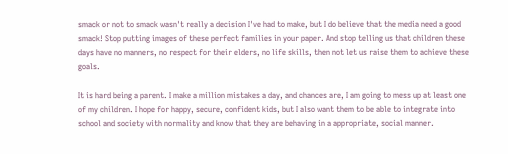smack or not to smack wasn't really a decision I've had to make, but I do believe that the media need a good smack! Stop putting images of these perfect families in your paper. And stop telling us that children these days have no manners, no respect for their elders, no life skills, then not let us raise them to achieve these goals.

It is hard being a parent. I make a million mistakes a day, and chances are, I am going to mess up at least one of my children. I hope for happy, secure, confident kids, but I also want them to be able to integrate into school and society with normality and know that they are behaving in a appropriate, social manner.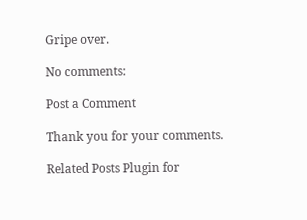Gripe over.

No comments:

Post a Comment

Thank you for your comments.

Related Posts Plugin for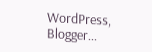WordPress, Blogger...